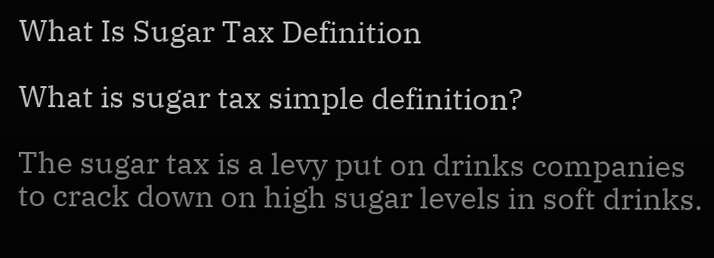What Is Sugar Tax Definition

What is sugar tax simple definition?

The sugar tax is a levy put on drinks companies to crack down on high sugar levels in soft drinks.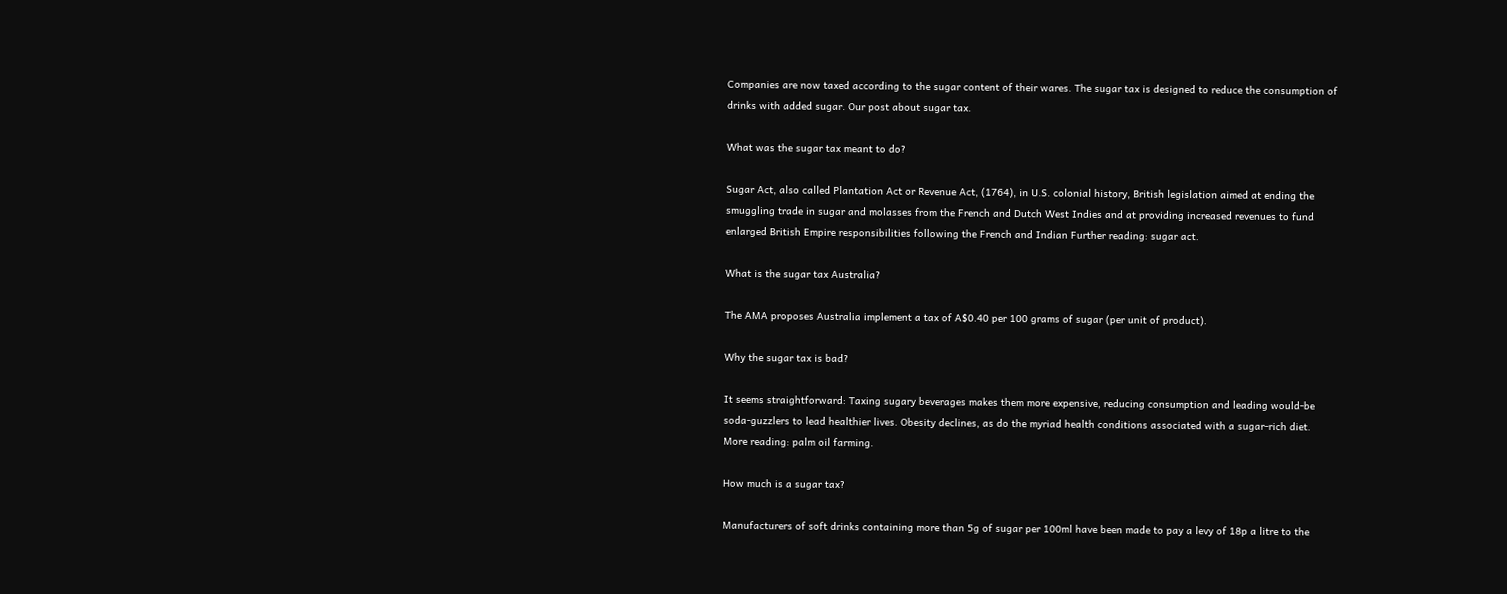Companies are now taxed according to the sugar content of their wares. The sugar tax is designed to reduce the consumption of drinks with added sugar. Our post about sugar tax.

What was the sugar tax meant to do?

Sugar Act, also called Plantation Act or Revenue Act, (1764), in U.S. colonial history, British legislation aimed at ending the smuggling trade in sugar and molasses from the French and Dutch West Indies and at providing increased revenues to fund enlarged British Empire responsibilities following the French and Indian Further reading: sugar act.

What is the sugar tax Australia?

The AMA proposes Australia implement a tax of A$0.40 per 100 grams of sugar (per unit of product).

Why the sugar tax is bad?

It seems straightforward: Taxing sugary beverages makes them more expensive, reducing consumption and leading would-be soda-guzzlers to lead healthier lives. Obesity declines, as do the myriad health conditions associated with a sugar-rich diet. More reading: palm oil farming.

How much is a sugar tax?

Manufacturers of soft drinks containing more than 5g of sugar per 100ml have been made to pay a levy of 18p a litre to the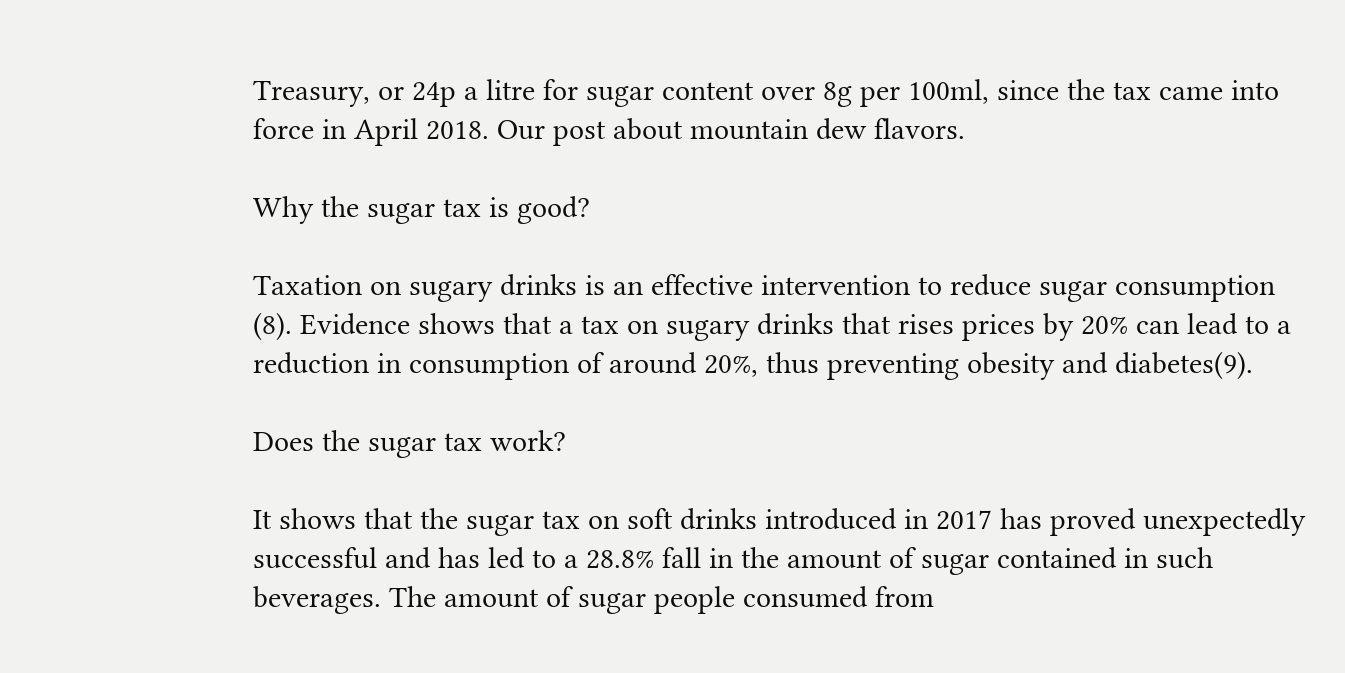Treasury, or 24p a litre for sugar content over 8g per 100ml, since the tax came into force in April 2018. Our post about mountain dew flavors.

Why the sugar tax is good?

Taxation on sugary drinks is an effective intervention to reduce sugar consumption (8). Evidence shows that a tax on sugary drinks that rises prices by 20% can lead to a reduction in consumption of around 20%, thus preventing obesity and diabetes(9).

Does the sugar tax work?

It shows that the sugar tax on soft drinks introduced in 2017 has proved unexpectedly successful and has led to a 28.8% fall in the amount of sugar contained in such beverages. The amount of sugar people consumed from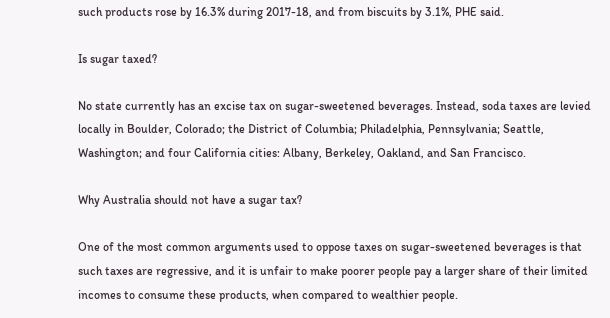such products rose by 16.3% during 2017-18, and from biscuits by 3.1%, PHE said.

Is sugar taxed?

No state currently has an excise tax on sugar-sweetened beverages. Instead, soda taxes are levied locally in Boulder, Colorado; the District of Columbia; Philadelphia, Pennsylvania; Seattle, Washington; and four California cities: Albany, Berkeley, Oakland, and San Francisco.

Why Australia should not have a sugar tax?

One of the most common arguments used to oppose taxes on sugar-sweetened beverages is that such taxes are regressive, and it is unfair to make poorer people pay a larger share of their limited incomes to consume these products, when compared to wealthier people.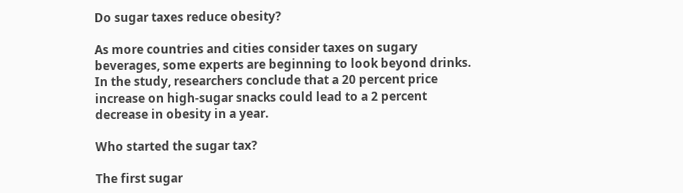Do sugar taxes reduce obesity?

As more countries and cities consider taxes on sugary beverages, some experts are beginning to look beyond drinks. In the study, researchers conclude that a 20 percent price increase on high-sugar snacks could lead to a 2 percent decrease in obesity in a year.

Who started the sugar tax?

The first sugar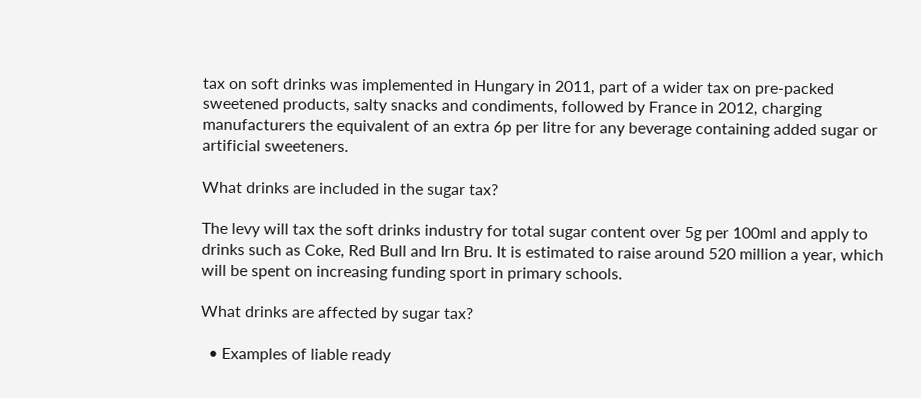tax on soft drinks was implemented in Hungary in 2011, part of a wider tax on pre-packed sweetened products, salty snacks and condiments, followed by France in 2012, charging manufacturers the equivalent of an extra 6p per litre for any beverage containing added sugar or artificial sweeteners.

What drinks are included in the sugar tax?

The levy will tax the soft drinks industry for total sugar content over 5g per 100ml and apply to drinks such as Coke, Red Bull and Irn Bru. It is estimated to raise around 520 million a year, which will be spent on increasing funding sport in primary schools.

What drinks are affected by sugar tax?

  • Examples of liable ready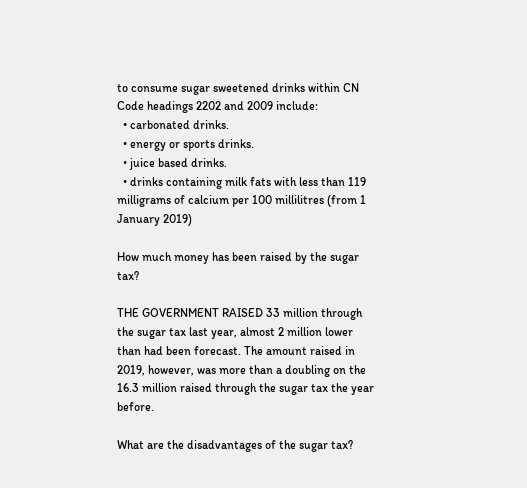to consume sugar sweetened drinks within CN Code headings 2202 and 2009 include:
  • carbonated drinks.
  • energy or sports drinks.
  • juice based drinks.
  • drinks containing milk fats with less than 119 milligrams of calcium per 100 millilitres (from 1 January 2019)

How much money has been raised by the sugar tax?

THE GOVERNMENT RAISED 33 million through the sugar tax last year, almost 2 million lower than had been forecast. The amount raised in 2019, however, was more than a doubling on the 16.3 million raised through the sugar tax the year before.

What are the disadvantages of the sugar tax?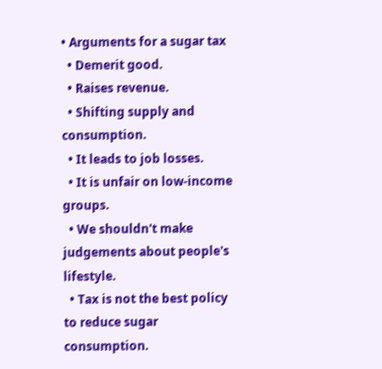• Arguments for a sugar tax
  • Demerit good.
  • Raises revenue.
  • Shifting supply and consumption.
  • It leads to job losses.
  • It is unfair on low-income groups.
  • We shouldn't make judgements about people's lifestyle.
  • Tax is not the best policy to reduce sugar consumption.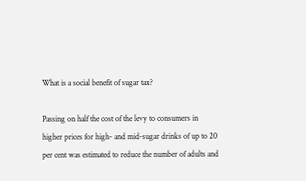What is a social benefit of sugar tax?

Passing on half the cost of the levy to consumers in higher prices for high- and mid-sugar drinks of up to 20 per cent was estimated to reduce the number of adults and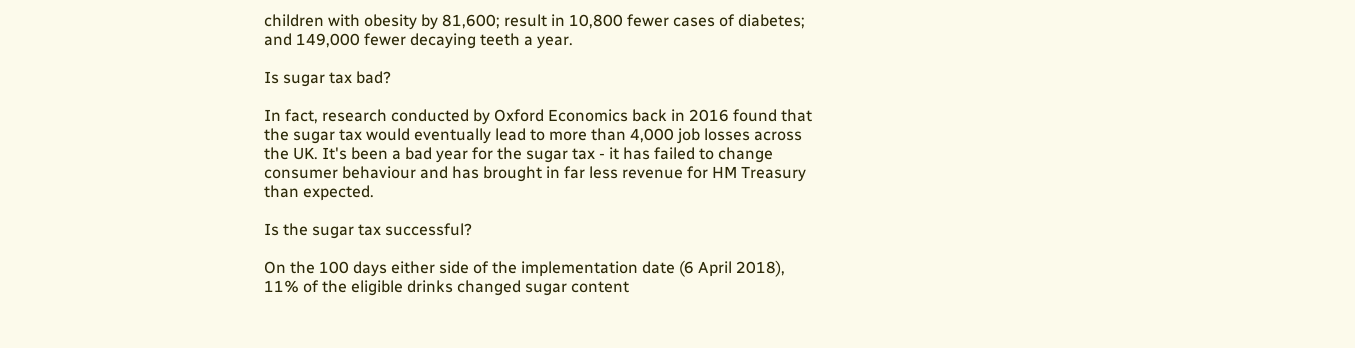children with obesity by 81,600; result in 10,800 fewer cases of diabetes; and 149,000 fewer decaying teeth a year.

Is sugar tax bad?

In fact, research conducted by Oxford Economics back in 2016 found that the sugar tax would eventually lead to more than 4,000 job losses across the UK. It's been a bad year for the sugar tax - it has failed to change consumer behaviour and has brought in far less revenue for HM Treasury than expected.

Is the sugar tax successful?

On the 100 days either side of the implementation date (6 April 2018), 11% of the eligible drinks changed sugar content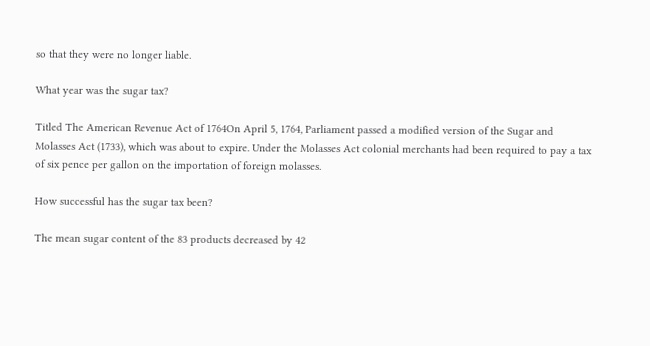so that they were no longer liable.

What year was the sugar tax?

Titled The American Revenue Act of 1764On April 5, 1764, Parliament passed a modified version of the Sugar and Molasses Act (1733), which was about to expire. Under the Molasses Act colonial merchants had been required to pay a tax of six pence per gallon on the importation of foreign molasses.

How successful has the sugar tax been?

The mean sugar content of the 83 products decreased by 42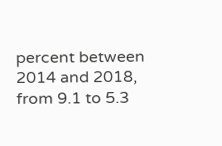percent between 2014 and 2018, from 9.1 to 5.3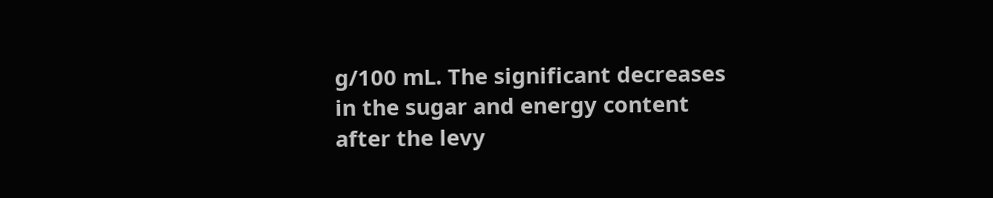g/100 mL. The significant decreases in the sugar and energy content after the levy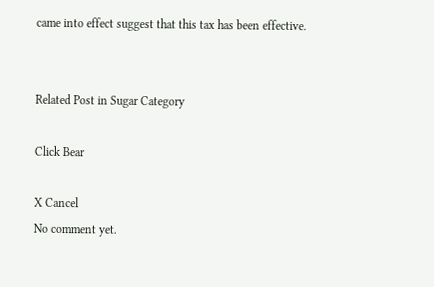came into effect suggest that this tax has been effective.


Related Post in Sugar Category

Click Bear

X Cancel
No comment yet.